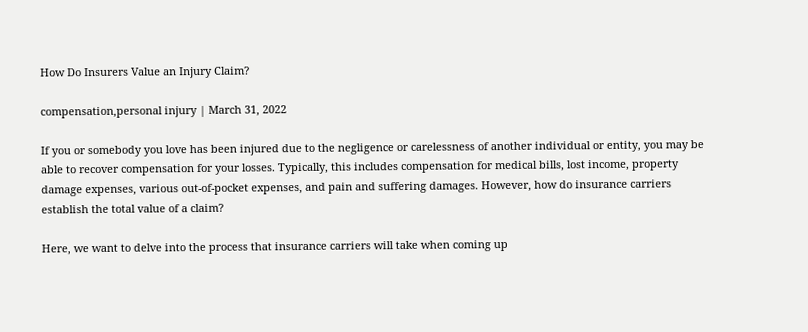How Do Insurers Value an Injury Claim?

compensation,personal injury | March 31, 2022

If you or somebody you love has been injured due to the negligence or carelessness of another individual or entity, you may be able to recover compensation for your losses. Typically, this includes compensation for medical bills, lost income, property damage expenses, various out-of-pocket expenses, and pain and suffering damages. However, how do insurance carriers establish the total value of a claim?

Here, we want to delve into the process that insurance carriers will take when coming up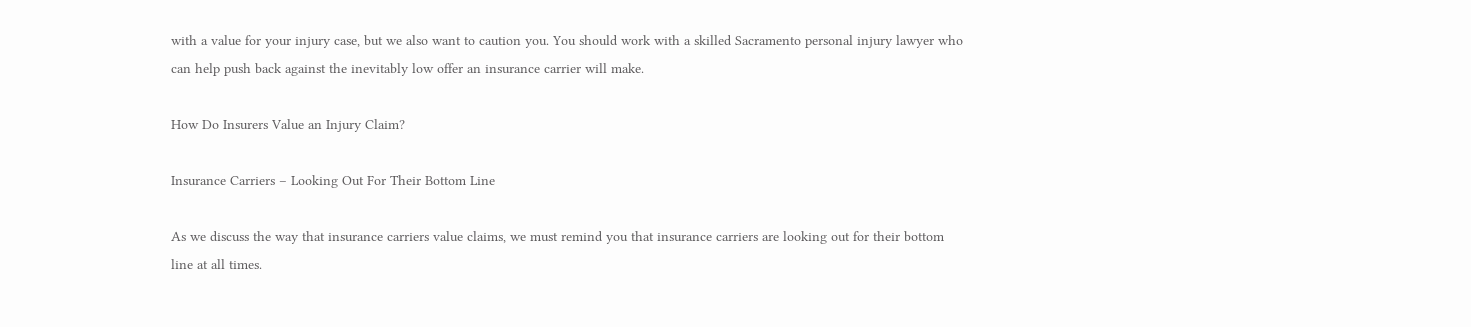with a value for your injury case, but we also want to caution you. You should work with a skilled Sacramento personal injury lawyer who can help push back against the inevitably low offer an insurance carrier will make.

How Do Insurers Value an Injury Claim?

Insurance Carriers – Looking Out For Their Bottom Line

As we discuss the way that insurance carriers value claims, we must remind you that insurance carriers are looking out for their bottom line at all times.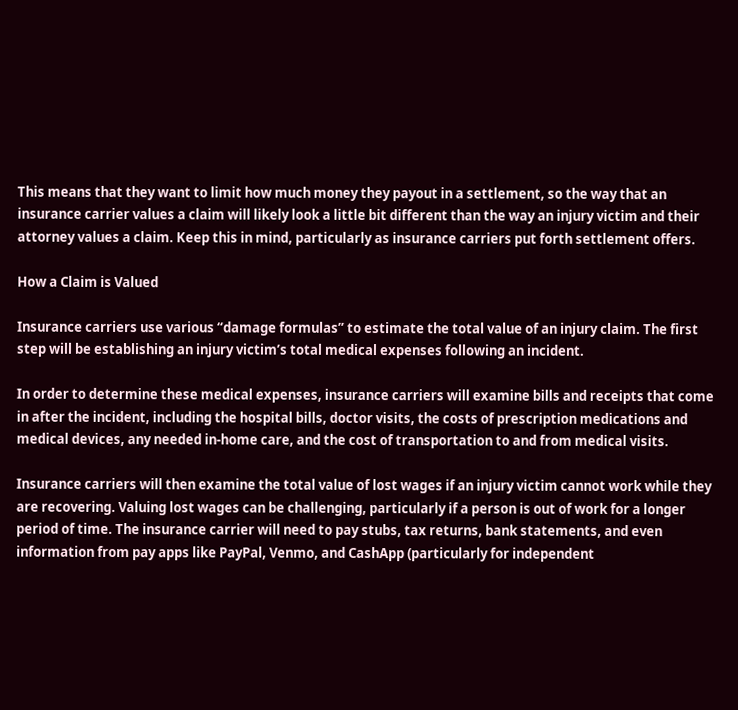This means that they want to limit how much money they payout in a settlement, so the way that an insurance carrier values a claim will likely look a little bit different than the way an injury victim and their attorney values a claim. Keep this in mind, particularly as insurance carriers put forth settlement offers.

How a Claim is Valued

Insurance carriers use various “damage formulas” to estimate the total value of an injury claim. The first step will be establishing an injury victim’s total medical expenses following an incident.

In order to determine these medical expenses, insurance carriers will examine bills and receipts that come in after the incident, including the hospital bills, doctor visits, the costs of prescription medications and medical devices, any needed in-home care, and the cost of transportation to and from medical visits.

Insurance carriers will then examine the total value of lost wages if an injury victim cannot work while they are recovering. Valuing lost wages can be challenging, particularly if a person is out of work for a longer period of time. The insurance carrier will need to pay stubs, tax returns, bank statements, and even information from pay apps like PayPal, Venmo, and CashApp (particularly for independent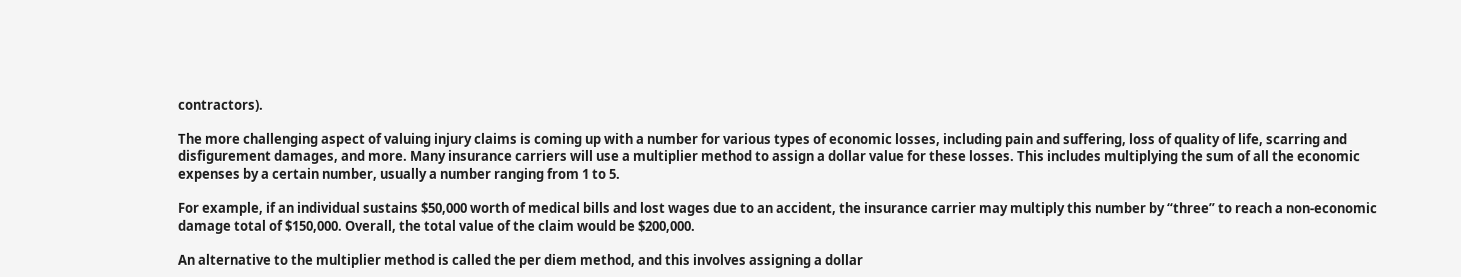contractors).

The more challenging aspect of valuing injury claims is coming up with a number for various types of economic losses, including pain and suffering, loss of quality of life, scarring and disfigurement damages, and more. Many insurance carriers will use a multiplier method to assign a dollar value for these losses. This includes multiplying the sum of all the economic expenses by a certain number, usually a number ranging from 1 to 5.

For example, if an individual sustains $50,000 worth of medical bills and lost wages due to an accident, the insurance carrier may multiply this number by “three” to reach a non-economic damage total of $150,000. Overall, the total value of the claim would be $200,000.

An alternative to the multiplier method is called the per diem method, and this involves assigning a dollar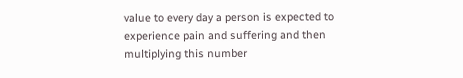value to every day a person is expected to experience pain and suffering and then multiplying this number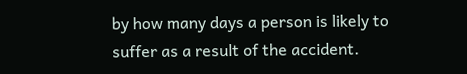by how many days a person is likely to suffer as a result of the accident.